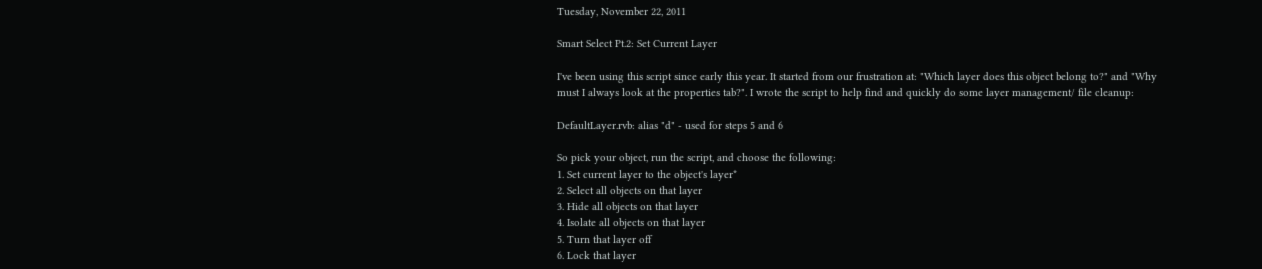Tuesday, November 22, 2011

Smart Select Pt.2: Set Current Layer

I've been using this script since early this year. It started from our frustration at: "Which layer does this object belong to?" and "Why must I always look at the properties tab?". I wrote the script to help find and quickly do some layer management/ file cleanup:

DefaultLayer.rvb: alias "d" - used for steps 5 and 6

So pick your object, run the script, and choose the following:
1. Set current layer to the object's layer*
2. Select all objects on that layer
3. Hide all objects on that layer
4. Isolate all objects on that layer
5. Turn that layer off
6. Lock that layer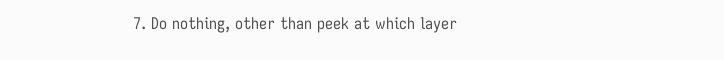7. Do nothing, other than peek at which layer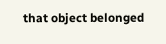that object belonged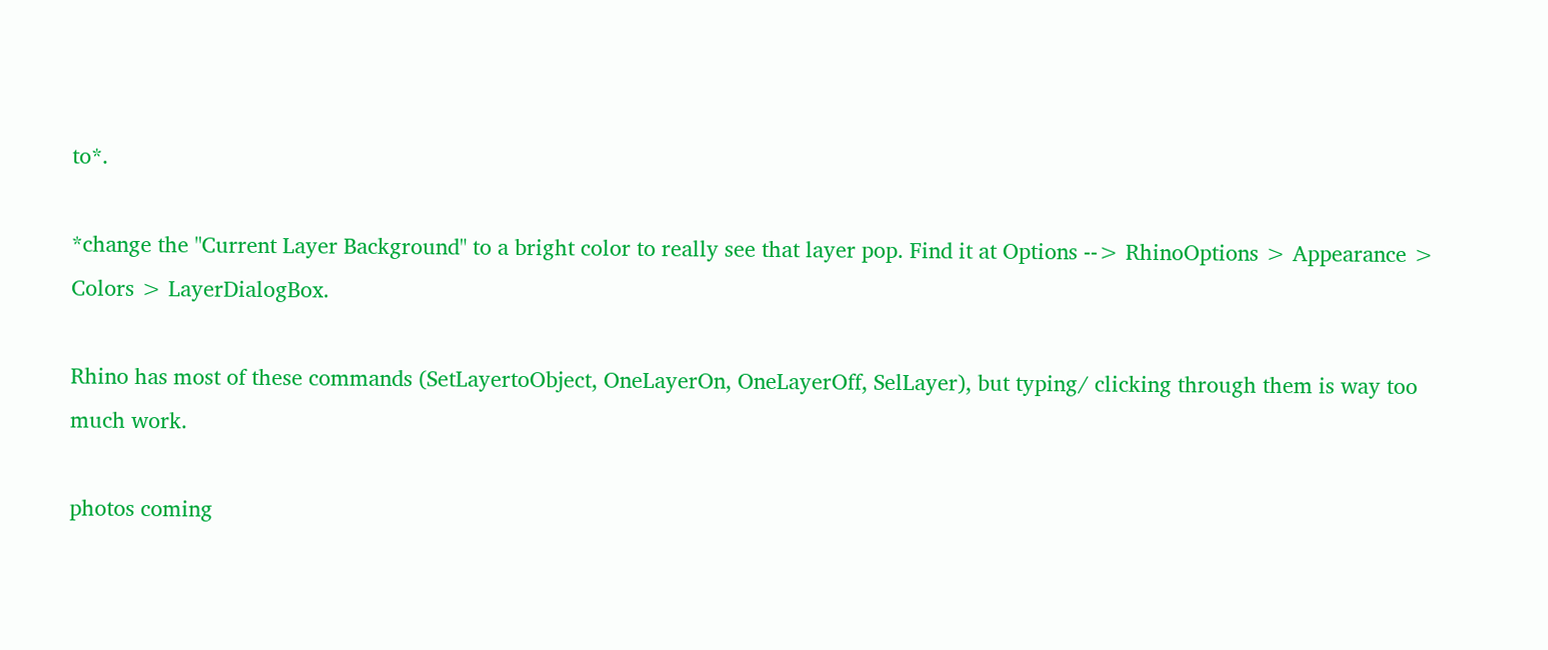to*.

*change the "Current Layer Background" to a bright color to really see that layer pop. Find it at Options --> RhinoOptions > Appearance > Colors > LayerDialogBox.

Rhino has most of these commands (SetLayertoObject, OneLayerOn, OneLayerOff, SelLayer), but typing/ clicking through them is way too much work.

photos coming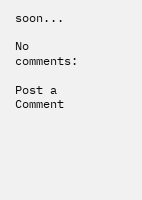soon...

No comments:

Post a Comment